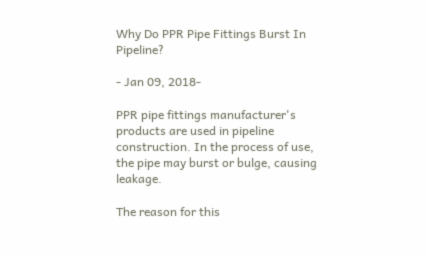Why Do PPR Pipe Fittings Burst In Pipeline?

- Jan 09, 2018-

PPR pipe fittings manufacturer's products are used in pipeline construction. In the process of use, the pipe may burst or bulge, causing leakage.

The reason for this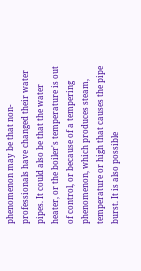phenomenon may be that non-professionals have changed their water pipes. It could also be that the water heater, or the boiler's temperature is out of control, or because of a tempering phenomenon, which produces steam, temperature or high that causes the pipe burst. It is also possible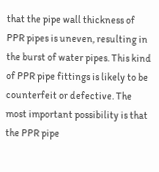that the pipe wall thickness of PPR pipes is uneven, resulting in the burst of water pipes. This kind of PPR pipe fittings is likely to be counterfeit or defective. The most important possibility is that the PPR pipe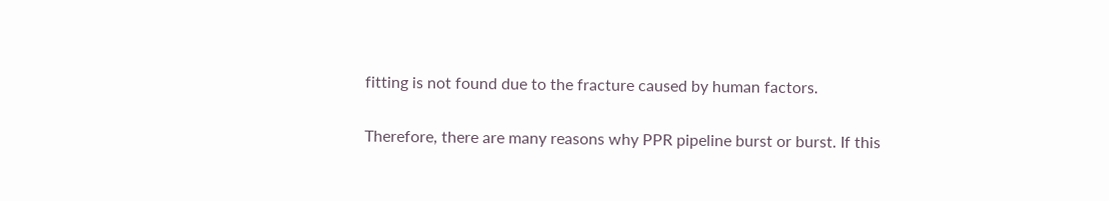fitting is not found due to the fracture caused by human factors.

Therefore, there are many reasons why PPR pipeline burst or burst. If this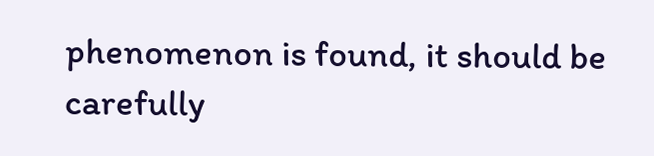phenomenon is found, it should be carefully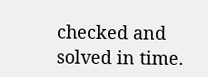checked and solved in time.